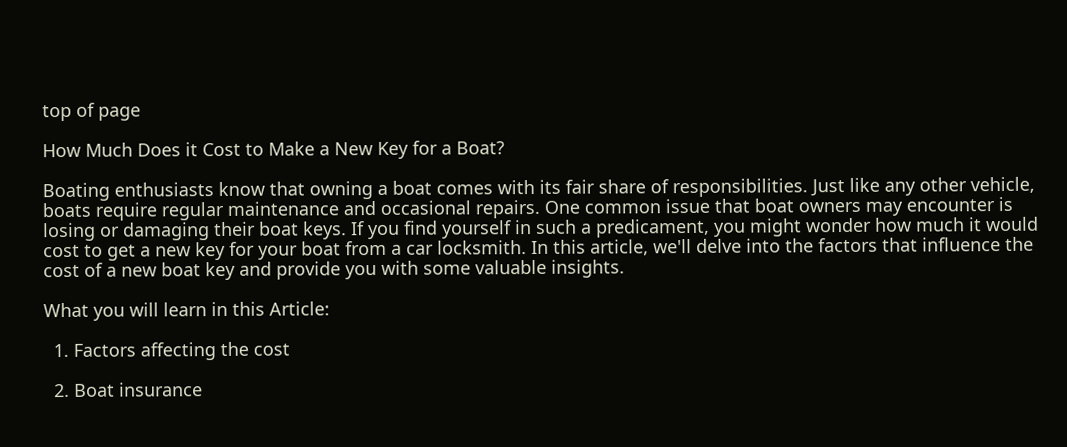top of page

How Much Does it Cost to Make a New Key for a Boat?

Boating enthusiasts know that owning a boat comes with its fair share of responsibilities. Just like any other vehicle, boats require regular maintenance and occasional repairs. One common issue that boat owners may encounter is losing or damaging their boat keys. If you find yourself in such a predicament, you might wonder how much it would cost to get a new key for your boat from a car locksmith. In this article, we'll delve into the factors that influence the cost of a new boat key and provide you with some valuable insights.

What you will learn in this Article:

  1. Factors affecting the cost

  2. Boat insurance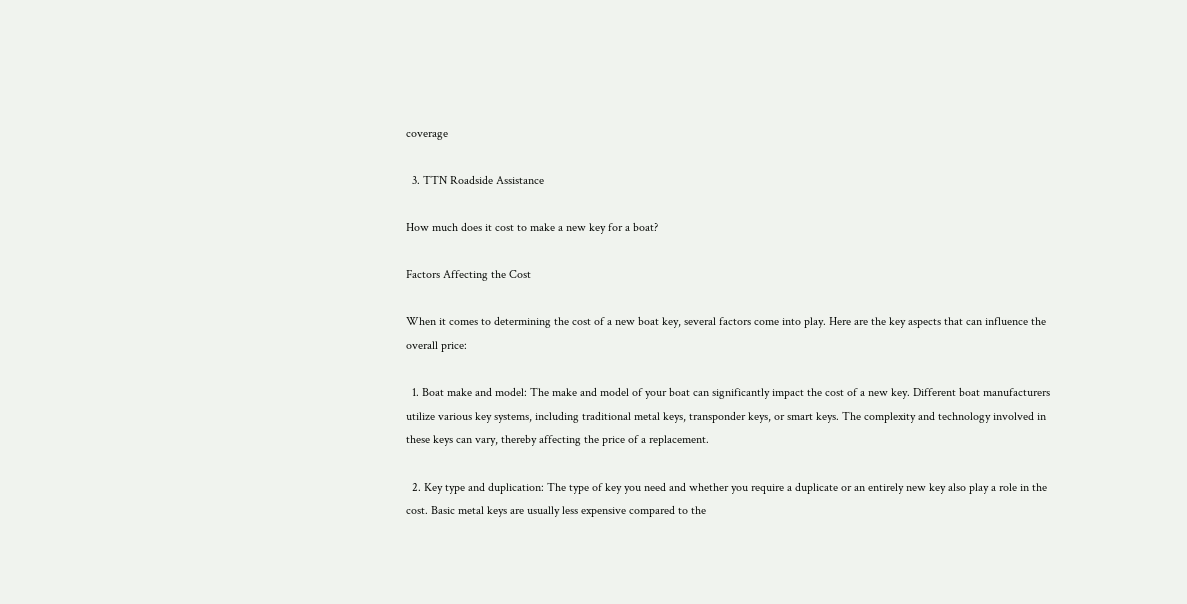coverage

  3. TTN Roadside Assistance

How much does it cost to make a new key for a boat?

Factors Affecting the Cost

When it comes to determining the cost of a new boat key, several factors come into play. Here are the key aspects that can influence the overall price:

  1. Boat make and model: The make and model of your boat can significantly impact the cost of a new key. Different boat manufacturers utilize various key systems, including traditional metal keys, transponder keys, or smart keys. The complexity and technology involved in these keys can vary, thereby affecting the price of a replacement.

  2. Key type and duplication: The type of key you need and whether you require a duplicate or an entirely new key also play a role in the cost. Basic metal keys are usually less expensive compared to the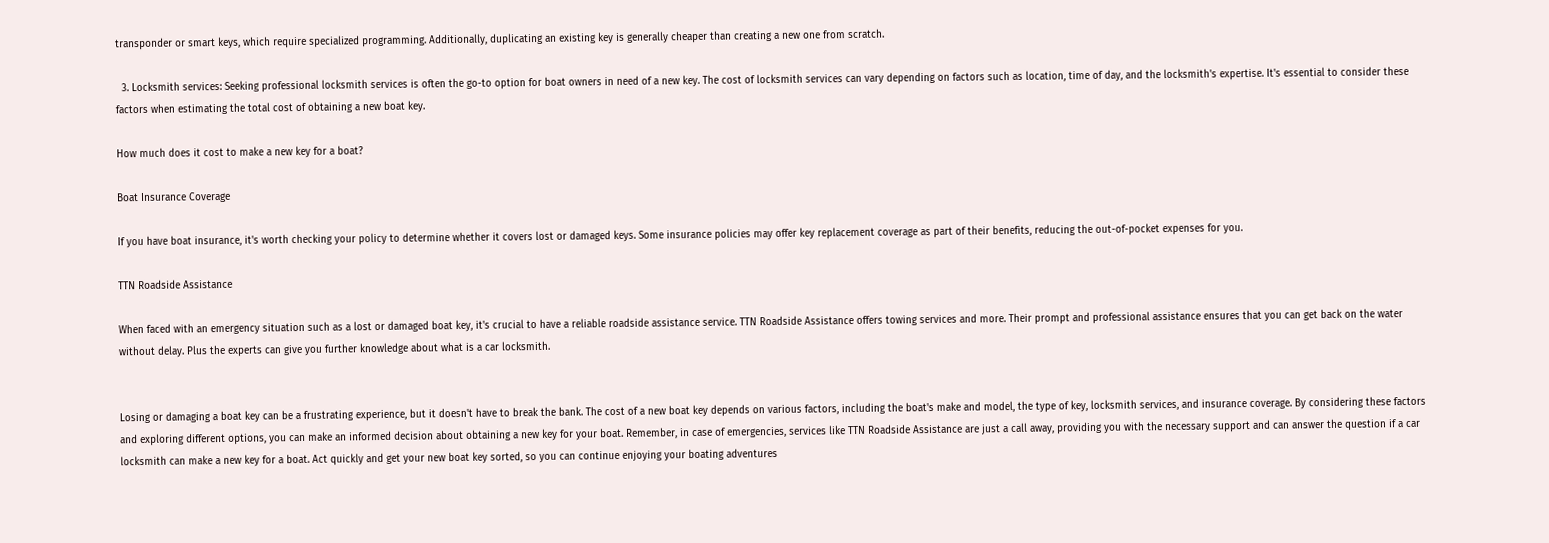transponder or smart keys, which require specialized programming. Additionally, duplicating an existing key is generally cheaper than creating a new one from scratch.

  3. Locksmith services: Seeking professional locksmith services is often the go-to option for boat owners in need of a new key. The cost of locksmith services can vary depending on factors such as location, time of day, and the locksmith's expertise. It's essential to consider these factors when estimating the total cost of obtaining a new boat key.

How much does it cost to make a new key for a boat?

Boat Insurance Coverage

If you have boat insurance, it's worth checking your policy to determine whether it covers lost or damaged keys. Some insurance policies may offer key replacement coverage as part of their benefits, reducing the out-of-pocket expenses for you.

TTN Roadside Assistance

When faced with an emergency situation such as a lost or damaged boat key, it's crucial to have a reliable roadside assistance service. TTN Roadside Assistance offers towing services and more. Their prompt and professional assistance ensures that you can get back on the water without delay. Plus the experts can give you further knowledge about what is a car locksmith.


Losing or damaging a boat key can be a frustrating experience, but it doesn't have to break the bank. The cost of a new boat key depends on various factors, including the boat's make and model, the type of key, locksmith services, and insurance coverage. By considering these factors and exploring different options, you can make an informed decision about obtaining a new key for your boat. Remember, in case of emergencies, services like TTN Roadside Assistance are just a call away, providing you with the necessary support and can answer the question if a car locksmith can make a new key for a boat. Act quickly and get your new boat key sorted, so you can continue enjoying your boating adventures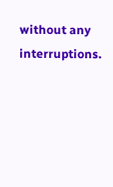without any interruptions.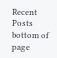Recent Posts
bottom of page